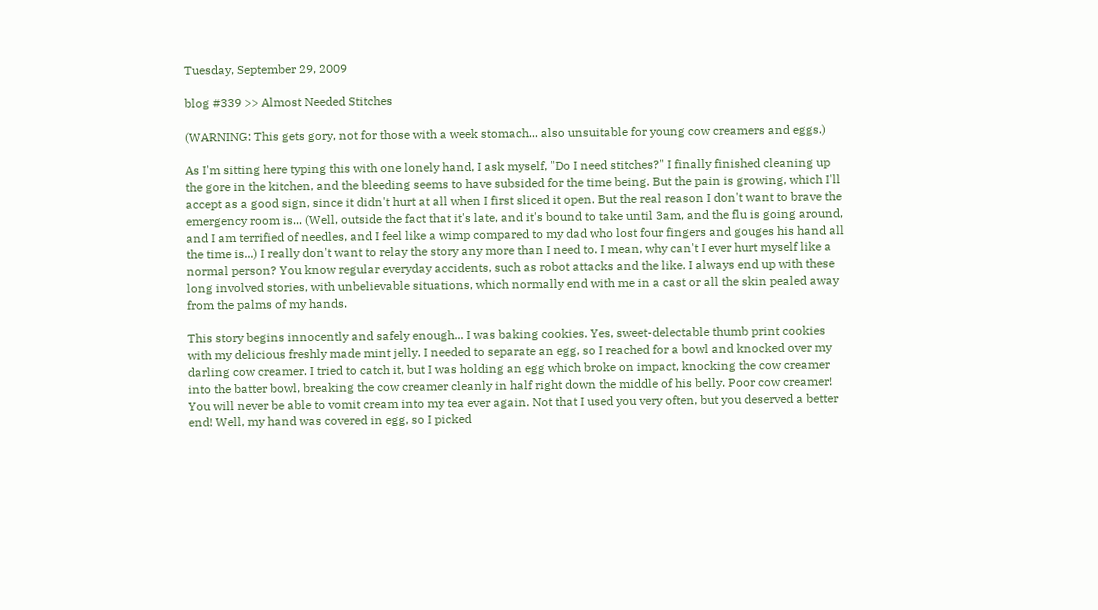Tuesday, September 29, 2009

blog #339 >> Almost Needed Stitches

(WARNING: This gets gory, not for those with a week stomach... also unsuitable for young cow creamers and eggs.)

As I'm sitting here typing this with one lonely hand, I ask myself, "Do I need stitches?" I finally finished cleaning up the gore in the kitchen, and the bleeding seems to have subsided for the time being. But the pain is growing, which I'll accept as a good sign, since it didn't hurt at all when I first sliced it open. But the real reason I don't want to brave the emergency room is... (Well, outside the fact that it's late, and it's bound to take until 3am, and the flu is going around, and I am terrified of needles, and I feel like a wimp compared to my dad who lost four fingers and gouges his hand all the time is...) I really don't want to relay the story any more than I need to. I mean, why can't I ever hurt myself like a normal person? You know regular everyday accidents, such as robot attacks and the like. I always end up with these long involved stories, with unbelievable situations, which normally end with me in a cast or all the skin pealed away from the palms of my hands.

This story begins innocently and safely enough... I was baking cookies. Yes, sweet-delectable thumb print cookies with my delicious freshly made mint jelly. I needed to separate an egg, so I reached for a bowl and knocked over my darling cow creamer. I tried to catch it, but I was holding an egg which broke on impact, knocking the cow creamer into the batter bowl, breaking the cow creamer cleanly in half right down the middle of his belly. Poor cow creamer! You will never be able to vomit cream into my tea ever again. Not that I used you very often, but you deserved a better end! Well, my hand was covered in egg, so I picked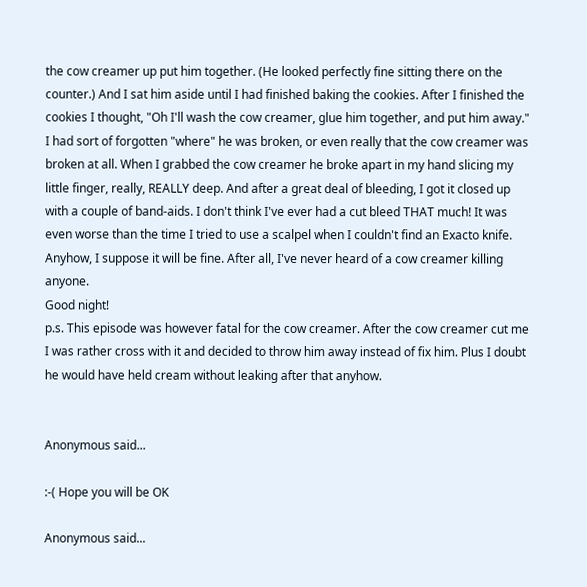the cow creamer up put him together. (He looked perfectly fine sitting there on the counter.) And I sat him aside until I had finished baking the cookies. After I finished the cookies I thought, "Oh I'll wash the cow creamer, glue him together, and put him away." I had sort of forgotten "where" he was broken, or even really that the cow creamer was broken at all. When I grabbed the cow creamer he broke apart in my hand slicing my little finger, really, REALLY deep. And after a great deal of bleeding, I got it closed up with a couple of band-aids. I don't think I've ever had a cut bleed THAT much! It was even worse than the time I tried to use a scalpel when I couldn't find an Exacto knife. Anyhow, I suppose it will be fine. After all, I've never heard of a cow creamer killing anyone.
Good night!
p.s. This episode was however fatal for the cow creamer. After the cow creamer cut me I was rather cross with it and decided to throw him away instead of fix him. Plus I doubt he would have held cream without leaking after that anyhow.


Anonymous said...

:-( Hope you will be OK

Anonymous said...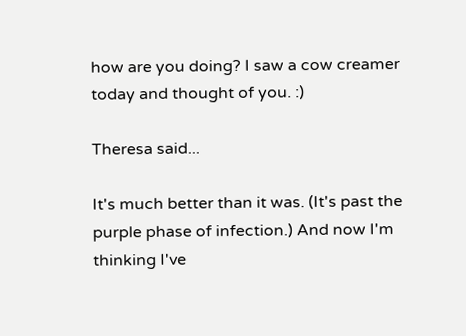how are you doing? I saw a cow creamer today and thought of you. :)

Theresa said...

It's much better than it was. (It's past the purple phase of infection.) And now I'm thinking I've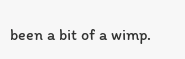been a bit of a wimp.